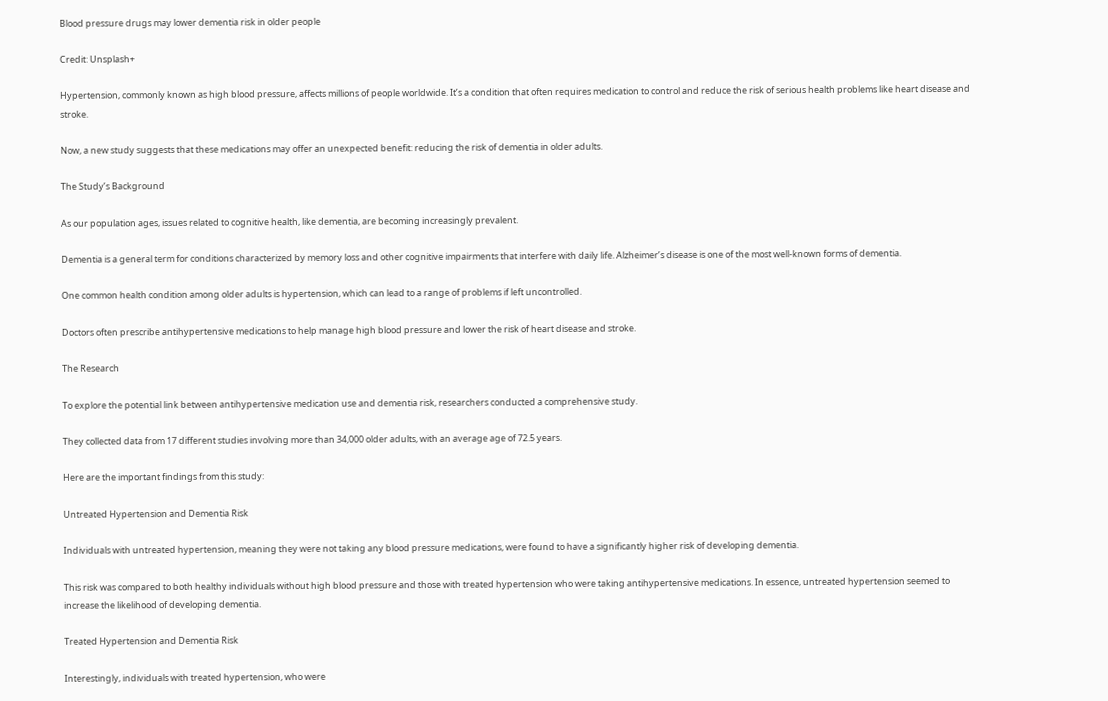Blood pressure drugs may lower dementia risk in older people

Credit: Unsplash+

Hypertension, commonly known as high blood pressure, affects millions of people worldwide. It’s a condition that often requires medication to control and reduce the risk of serious health problems like heart disease and stroke.

Now, a new study suggests that these medications may offer an unexpected benefit: reducing the risk of dementia in older adults.

The Study’s Background

As our population ages, issues related to cognitive health, like dementia, are becoming increasingly prevalent.

Dementia is a general term for conditions characterized by memory loss and other cognitive impairments that interfere with daily life. Alzheimer’s disease is one of the most well-known forms of dementia.

One common health condition among older adults is hypertension, which can lead to a range of problems if left uncontrolled.

Doctors often prescribe antihypertensive medications to help manage high blood pressure and lower the risk of heart disease and stroke.

The Research

To explore the potential link between antihypertensive medication use and dementia risk, researchers conducted a comprehensive study.

They collected data from 17 different studies involving more than 34,000 older adults, with an average age of 72.5 years.

Here are the important findings from this study:

Untreated Hypertension and Dementia Risk

Individuals with untreated hypertension, meaning they were not taking any blood pressure medications, were found to have a significantly higher risk of developing dementia.

This risk was compared to both healthy individuals without high blood pressure and those with treated hypertension who were taking antihypertensive medications. In essence, untreated hypertension seemed to increase the likelihood of developing dementia.

Treated Hypertension and Dementia Risk

Interestingly, individuals with treated hypertension, who were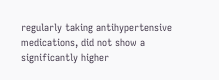regularly taking antihypertensive medications, did not show a significantly higher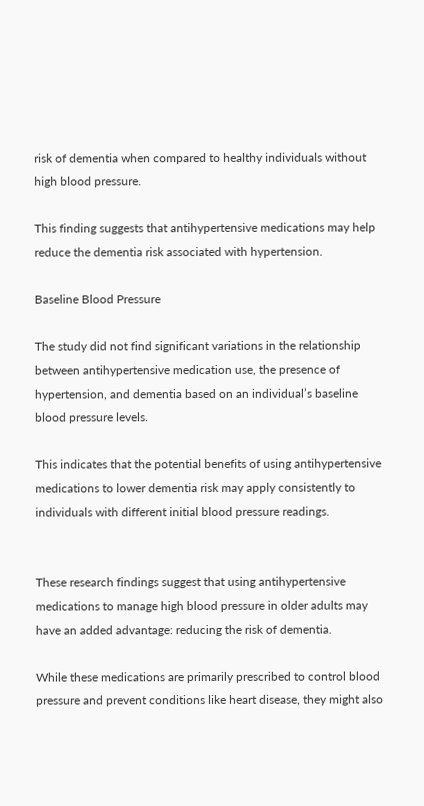risk of dementia when compared to healthy individuals without high blood pressure.

This finding suggests that antihypertensive medications may help reduce the dementia risk associated with hypertension.

Baseline Blood Pressure

The study did not find significant variations in the relationship between antihypertensive medication use, the presence of hypertension, and dementia based on an individual’s baseline blood pressure levels.

This indicates that the potential benefits of using antihypertensive medications to lower dementia risk may apply consistently to individuals with different initial blood pressure readings.


These research findings suggest that using antihypertensive medications to manage high blood pressure in older adults may have an added advantage: reducing the risk of dementia.

While these medications are primarily prescribed to control blood pressure and prevent conditions like heart disease, they might also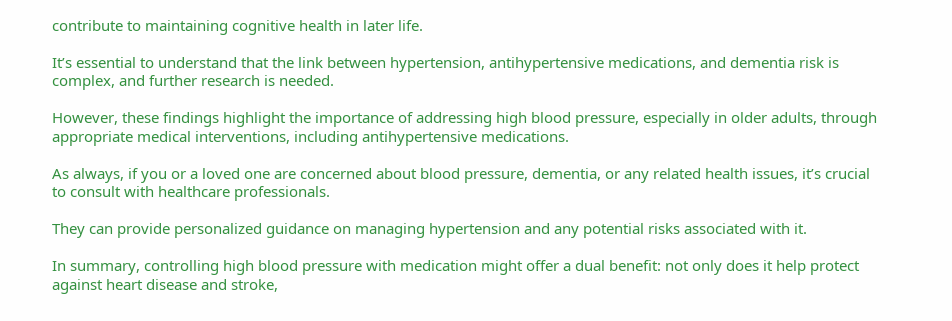contribute to maintaining cognitive health in later life.

It’s essential to understand that the link between hypertension, antihypertensive medications, and dementia risk is complex, and further research is needed.

However, these findings highlight the importance of addressing high blood pressure, especially in older adults, through appropriate medical interventions, including antihypertensive medications.

As always, if you or a loved one are concerned about blood pressure, dementia, or any related health issues, it’s crucial to consult with healthcare professionals.

They can provide personalized guidance on managing hypertension and any potential risks associated with it.

In summary, controlling high blood pressure with medication might offer a dual benefit: not only does it help protect against heart disease and stroke,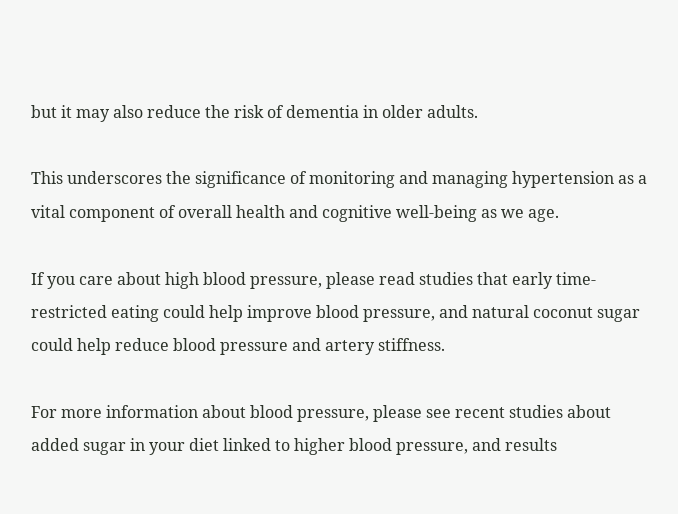but it may also reduce the risk of dementia in older adults.

This underscores the significance of monitoring and managing hypertension as a vital component of overall health and cognitive well-being as we age.

If you care about high blood pressure, please read studies that early time-restricted eating could help improve blood pressure, and natural coconut sugar could help reduce blood pressure and artery stiffness.

For more information about blood pressure, please see recent studies about added sugar in your diet linked to higher blood pressure, and results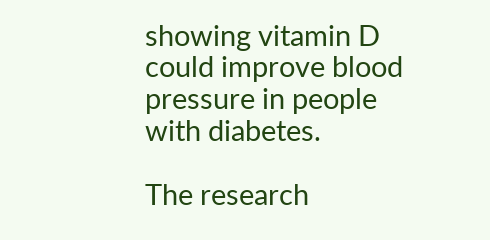showing vitamin D could improve blood pressure in people with diabetes.

The research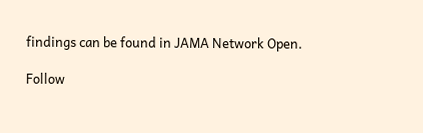findings can be found in JAMA Network Open.

Follow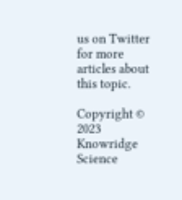us on Twitter for more articles about this topic.

Copyright © 2023 Knowridge Science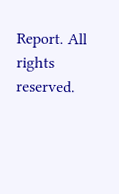Report. All rights reserved.